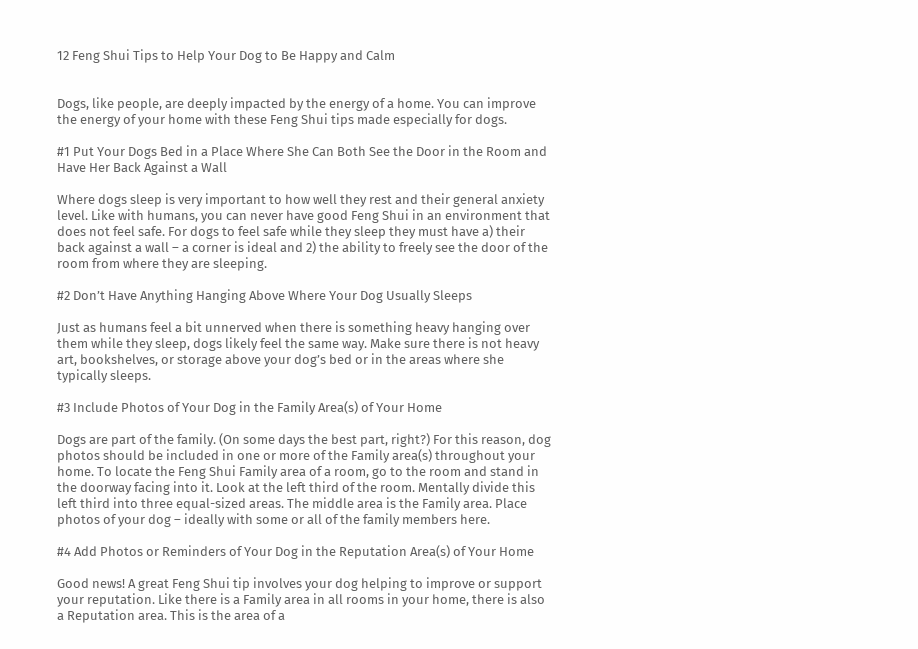12 Feng Shui Tips to Help Your Dog to Be Happy and Calm


Dogs, like people, are deeply impacted by the energy of a home. You can improve the energy of your home with these Feng Shui tips made especially for dogs.

#1 Put Your Dogs Bed in a Place Where She Can Both See the Door in the Room and Have Her Back Against a Wall

Where dogs sleep is very important to how well they rest and their general anxiety level. Like with humans, you can never have good Feng Shui in an environment that does not feel safe. For dogs to feel safe while they sleep they must have a) their back against a wall – a corner is ideal and 2) the ability to freely see the door of the room from where they are sleeping.

#2 Don’t Have Anything Hanging Above Where Your Dog Usually Sleeps

Just as humans feel a bit unnerved when there is something heavy hanging over them while they sleep, dogs likely feel the same way. Make sure there is not heavy art, bookshelves, or storage above your dog’s bed or in the areas where she typically sleeps.

#3 Include Photos of Your Dog in the Family Area(s) of Your Home

Dogs are part of the family. (On some days the best part, right?) For this reason, dog photos should be included in one or more of the Family area(s) throughout your home. To locate the Feng Shui Family area of a room, go to the room and stand in the doorway facing into it. Look at the left third of the room. Mentally divide this left third into three equal-sized areas. The middle area is the Family area. Place photos of your dog – ideally with some or all of the family members here.

#4 Add Photos or Reminders of Your Dog in the Reputation Area(s) of Your Home

Good news! A great Feng Shui tip involves your dog helping to improve or support your reputation. Like there is a Family area in all rooms in your home, there is also a Reputation area. This is the area of a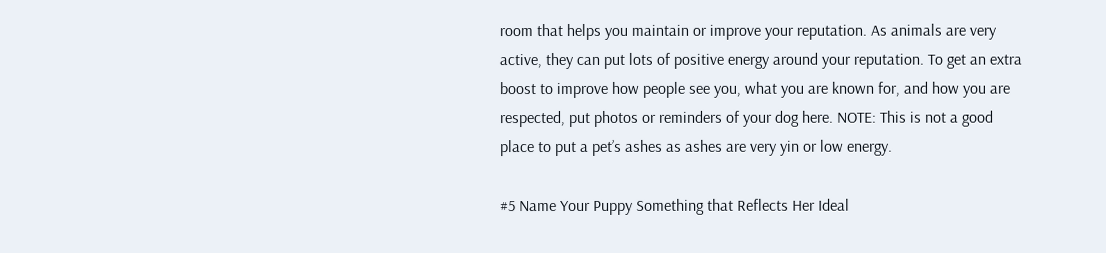room that helps you maintain or improve your reputation. As animals are very active, they can put lots of positive energy around your reputation. To get an extra boost to improve how people see you, what you are known for, and how you are respected, put photos or reminders of your dog here. NOTE: This is not a good place to put a pet’s ashes as ashes are very yin or low energy.

#5 Name Your Puppy Something that Reflects Her Ideal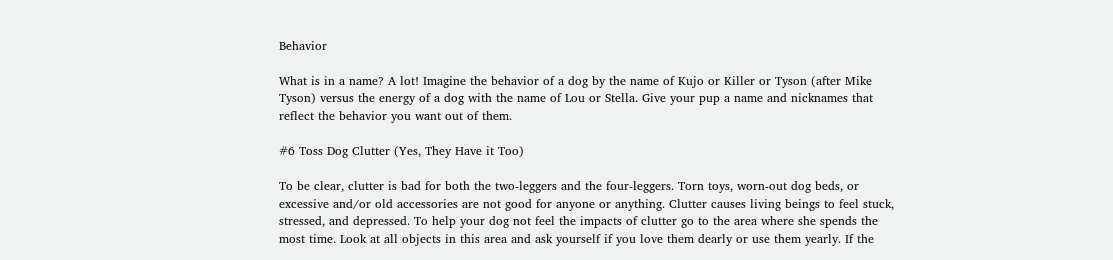Behavior

What is in a name? A lot! Imagine the behavior of a dog by the name of Kujo or Killer or Tyson (after Mike Tyson) versus the energy of a dog with the name of Lou or Stella. Give your pup a name and nicknames that reflect the behavior you want out of them.

#6 Toss Dog Clutter (Yes, They Have it Too)

To be clear, clutter is bad for both the two-leggers and the four-leggers. Torn toys, worn-out dog beds, or excessive and/or old accessories are not good for anyone or anything. Clutter causes living beings to feel stuck, stressed, and depressed. To help your dog not feel the impacts of clutter go to the area where she spends the most time. Look at all objects in this area and ask yourself if you love them dearly or use them yearly. If the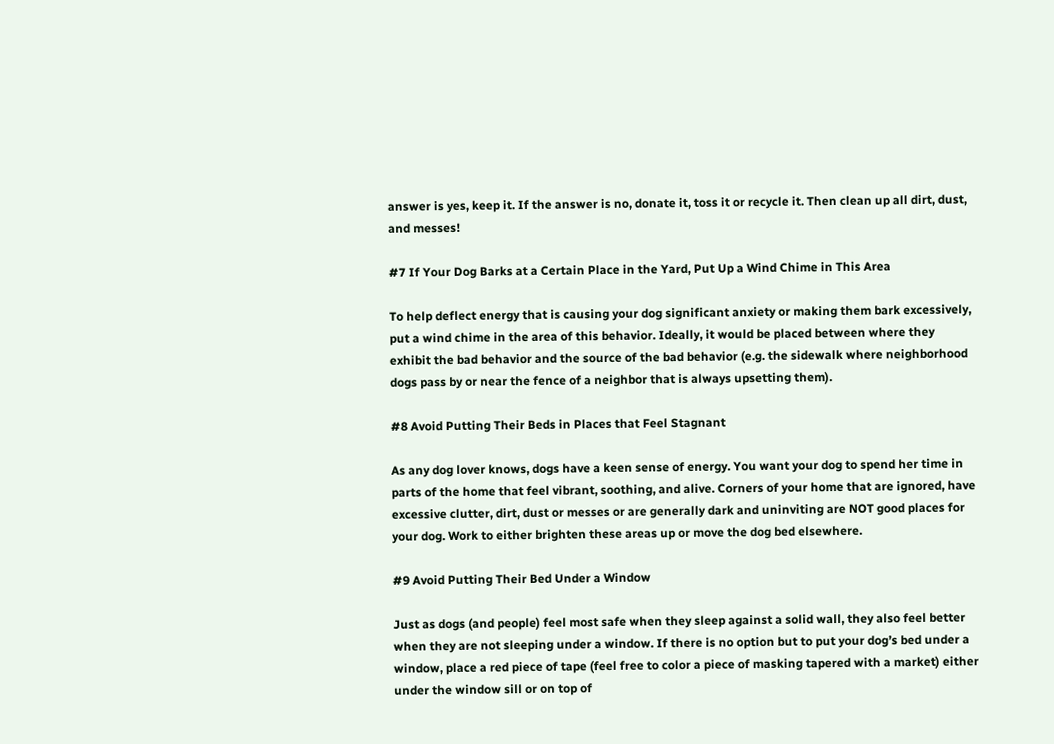answer is yes, keep it. If the answer is no, donate it, toss it or recycle it. Then clean up all dirt, dust, and messes!

#7 If Your Dog Barks at a Certain Place in the Yard, Put Up a Wind Chime in This Area

To help deflect energy that is causing your dog significant anxiety or making them bark excessively, put a wind chime in the area of this behavior. Ideally, it would be placed between where they exhibit the bad behavior and the source of the bad behavior (e.g. the sidewalk where neighborhood dogs pass by or near the fence of a neighbor that is always upsetting them).

#8 Avoid Putting Their Beds in Places that Feel Stagnant

As any dog lover knows, dogs have a keen sense of energy. You want your dog to spend her time in parts of the home that feel vibrant, soothing, and alive. Corners of your home that are ignored, have excessive clutter, dirt, dust or messes or are generally dark and uninviting are NOT good places for your dog. Work to either brighten these areas up or move the dog bed elsewhere.

#9 Avoid Putting Their Bed Under a Window

Just as dogs (and people) feel most safe when they sleep against a solid wall, they also feel better when they are not sleeping under a window. If there is no option but to put your dog’s bed under a window, place a red piece of tape (feel free to color a piece of masking tapered with a market) either under the window sill or on top of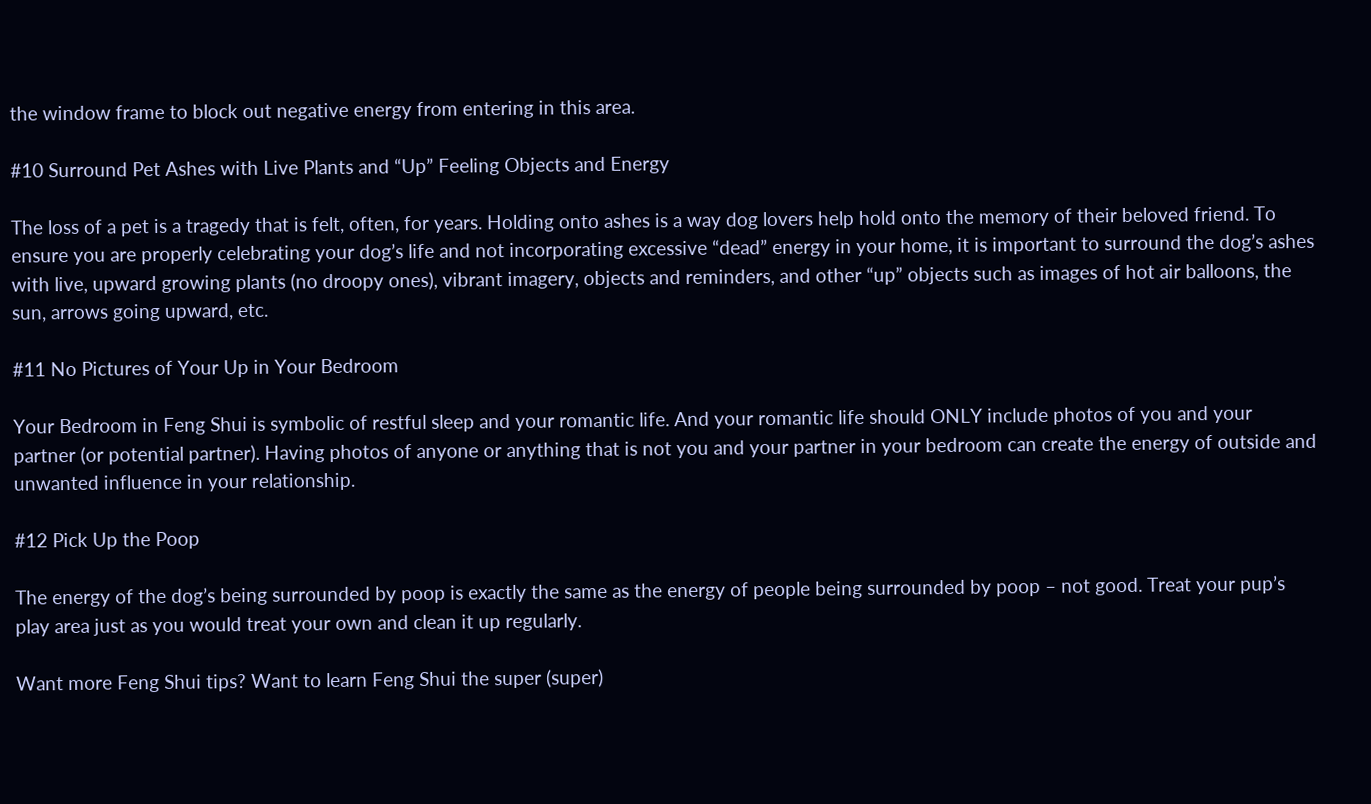the window frame to block out negative energy from entering in this area.

#10 Surround Pet Ashes with Live Plants and “Up” Feeling Objects and Energy

The loss of a pet is a tragedy that is felt, often, for years. Holding onto ashes is a way dog lovers help hold onto the memory of their beloved friend. To ensure you are properly celebrating your dog’s life and not incorporating excessive “dead” energy in your home, it is important to surround the dog’s ashes with live, upward growing plants (no droopy ones), vibrant imagery, objects and reminders, and other “up” objects such as images of hot air balloons, the sun, arrows going upward, etc.

#11 No Pictures of Your Up in Your Bedroom

Your Bedroom in Feng Shui is symbolic of restful sleep and your romantic life. And your romantic life should ONLY include photos of you and your partner (or potential partner). Having photos of anyone or anything that is not you and your partner in your bedroom can create the energy of outside and unwanted influence in your relationship.

#12 Pick Up the Poop

The energy of the dog’s being surrounded by poop is exactly the same as the energy of people being surrounded by poop – not good. Treat your pup’s play area just as you would treat your own and clean it up regularly.

Want more Feng Shui tips? Want to learn Feng Shui the super (super)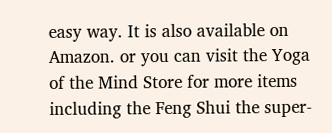easy way. It is also available on Amazon. or you can visit the Yoga of the Mind Store for more items including the Feng Shui the super-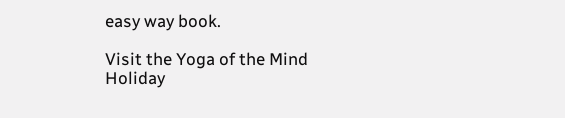easy way book.

Visit the Yoga of the Mind
Holiday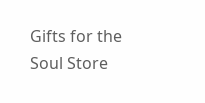Gifts for the Soul Store